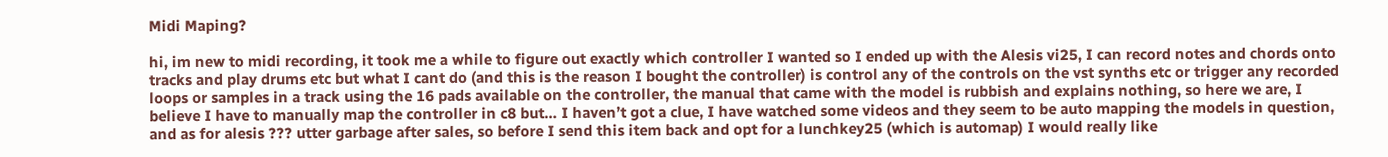Midi Maping?

hi, im new to midi recording, it took me a while to figure out exactly which controller I wanted so I ended up with the Alesis vi25, I can record notes and chords onto tracks and play drums etc but what I cant do (and this is the reason I bought the controller) is control any of the controls on the vst synths etc or trigger any recorded loops or samples in a track using the 16 pads available on the controller, the manual that came with the model is rubbish and explains nothing, so here we are, I believe I have to manually map the controller in c8 but… I haven’t got a clue, I have watched some videos and they seem to be auto mapping the models in question, and as for alesis ??? utter garbage after sales, so before I send this item back and opt for a lunchkey25 (which is automap) I would really like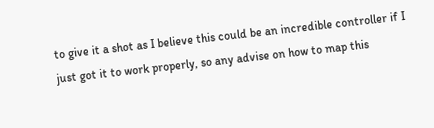to give it a shot as I believe this could be an incredible controller if I just got it to work properly, so any advise on how to map this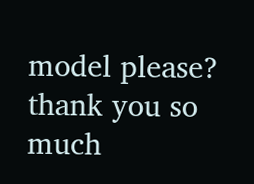model please?
thank you so much